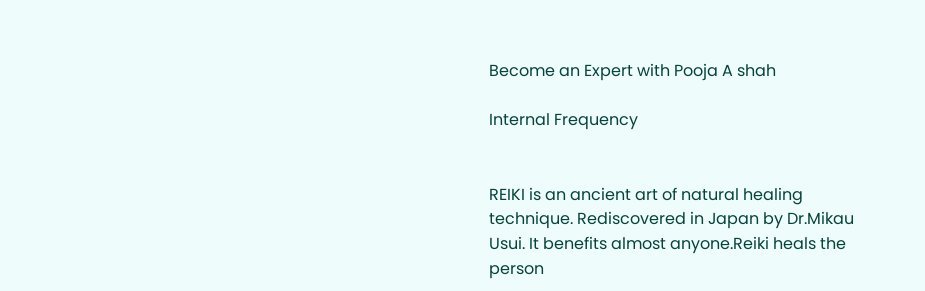Become an Expert with Pooja A shah

Internal Frequency


REIKI is an ancient art of natural healing technique. Rediscovered in Japan by Dr.Mikau Usui. It benefits almost anyone.Reiki heals the person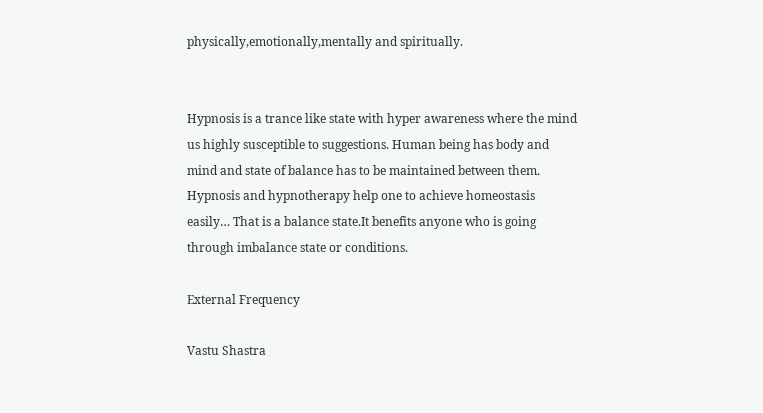physically,emotionally,mentally and spiritually.


Hypnosis is a trance like state with hyper awareness where the mind us highly susceptible to suggestions. Human being has body and mind and state of balance has to be maintained between them. Hypnosis and hypnotherapy help one to achieve homeostasis easily… That is a balance state.It benefits anyone who is going through imbalance state or conditions.

External Frequency

Vastu Shastra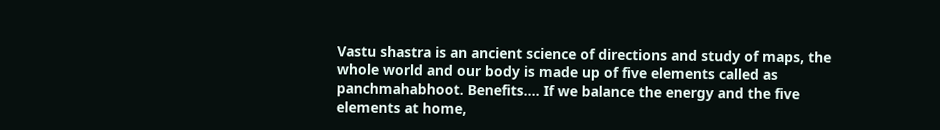Vastu shastra is an ancient science of directions and study of maps, the whole world and our body is made up of five elements called as panchmahabhoot. Benefits…. If we balance the energy and the five elements at home,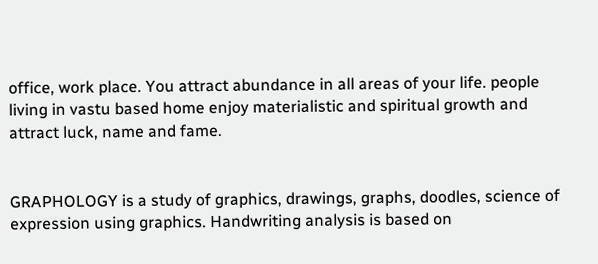office, work place. You attract abundance in all areas of your life. people living in vastu based home enjoy materialistic and spiritual growth and attract luck, name and fame.


GRAPHOLOGY is a study of graphics, drawings, graphs, doodles, science of expression using graphics. Handwriting analysis is based on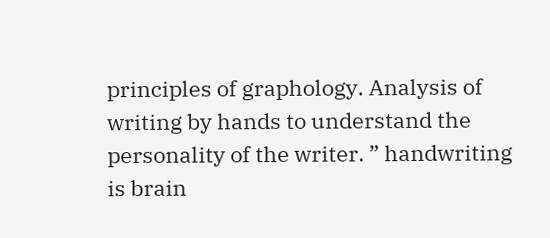principles of graphology. Analysis of writing by hands to understand the personality of the writer. ” handwriting is brain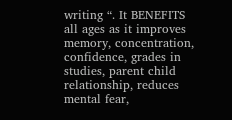writing “. It BENEFITS all ages as it improves memory, concentration, confidence, grades in studies, parent child relationship, reduces mental fear,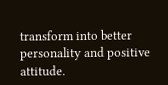transform into better personality and positive attitude.